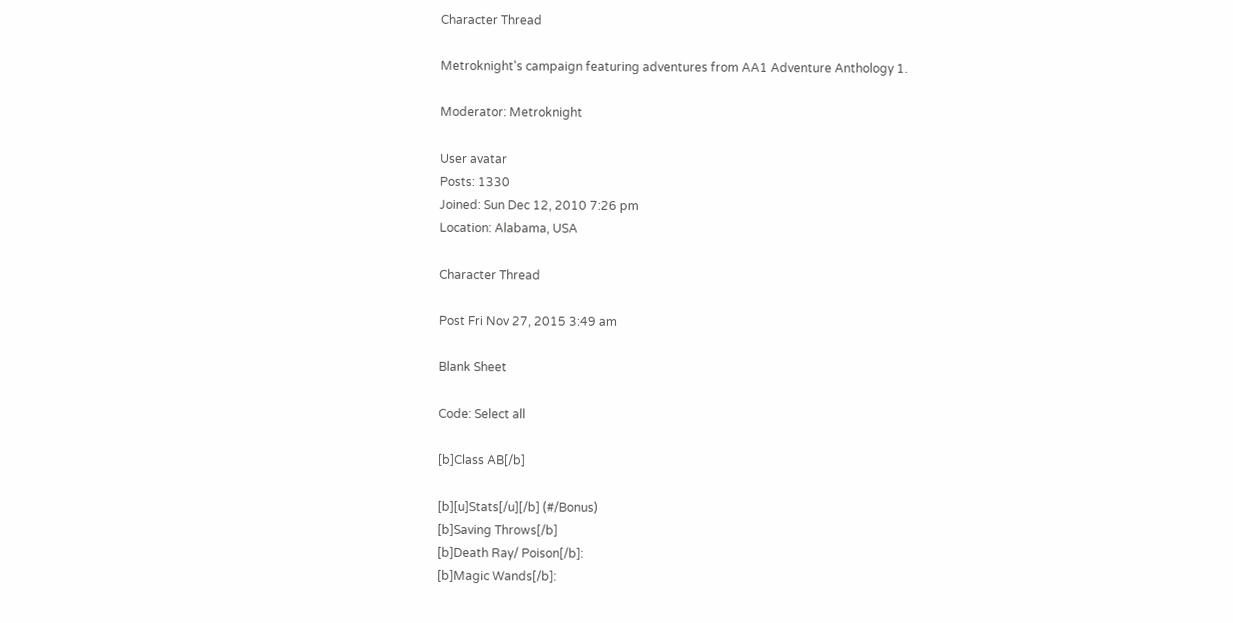Character Thread

Metroknight's campaign featuring adventures from AA1 Adventure Anthology 1.

Moderator: Metroknight

User avatar
Posts: 1330
Joined: Sun Dec 12, 2010 7:26 pm
Location: Alabama, USA

Character Thread

Post Fri Nov 27, 2015 3:49 am

Blank Sheet

Code: Select all

[b]Class AB[/b]

[b][u]Stats[/u][/b] (#/Bonus)
[b]Saving Throws[/b]
[b]Death Ray/ Poison[/b]:
[b]Magic Wands[/b]: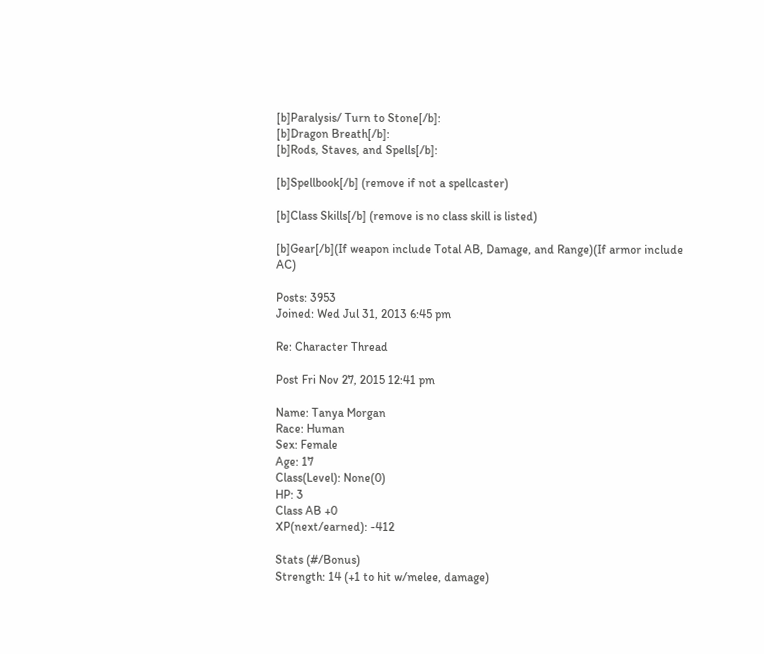[b]Paralysis/ Turn to Stone[/b]:
[b]Dragon Breath[/b]:
[b]Rods, Staves, and Spells[/b]:

[b]Spellbook[/b] (remove if not a spellcaster)

[b]Class Skills[/b] (remove is no class skill is listed)

[b]Gear[/b](If weapon include Total AB, Damage, and Range)(If armor include AC)

Posts: 3953
Joined: Wed Jul 31, 2013 6:45 pm

Re: Character Thread

Post Fri Nov 27, 2015 12:41 pm

Name: Tanya Morgan
Race: Human
Sex: Female
Age: 17
Class(Level): None(0)
HP: 3
Class AB +0
XP(next/earned): -412

Stats (#/Bonus)
Strength: 14 (+1 to hit w/melee, damage)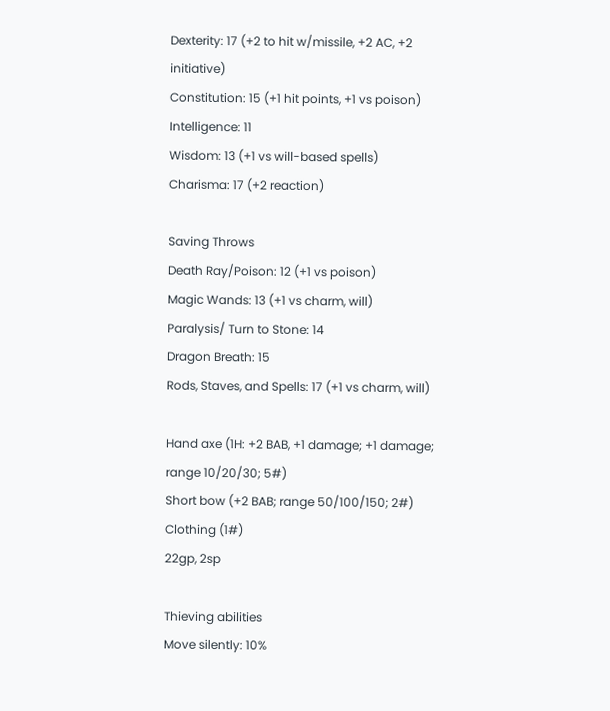Dexterity: 17 (+2 to hit w/missile, +2 AC, +2 initiative)
Constitution: 15 (+1 hit points, +1 vs poison)
Intelligence: 11
Wisdom: 13 (+1 vs will-based spells)
Charisma: 17 (+2 reaction)

Saving Throws
Death Ray/Poison: 12 (+1 vs poison)
Magic Wands: 13 (+1 vs charm, will)
Paralysis/ Turn to Stone: 14
Dragon Breath: 15
Rods, Staves, and Spells: 17 (+1 vs charm, will)

Hand axe (1H: +2 BAB, +1 damage; +1 damage; range 10/20/30; 5#)
Short bow (+2 BAB; range 50/100/150; 2#)
Clothing (1#)
22gp, 2sp

Thieving abilities
Move silently: 10%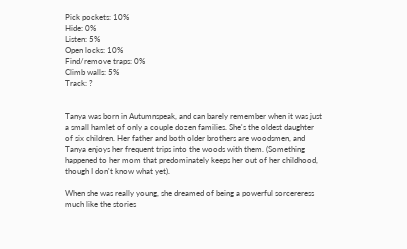Pick pockets: 10%
Hide: 0%
Listen: 5%
Open locks: 10%
Find/remove traps: 0%
Climb walls: 5%
Track: ?


Tanya was born in Autumnspeak, and can barely remember when it was just a small hamlet of only a couple dozen families. She's the oldest daughter of six children. Her father and both older brothers are woodsmen, and Tanya enjoys her frequent trips into the woods with them. (Something happened to her mom that predominately keeps her out of her childhood, though I don't know what yet).

When she was really young, she dreamed of being a powerful sorcereress much like the stories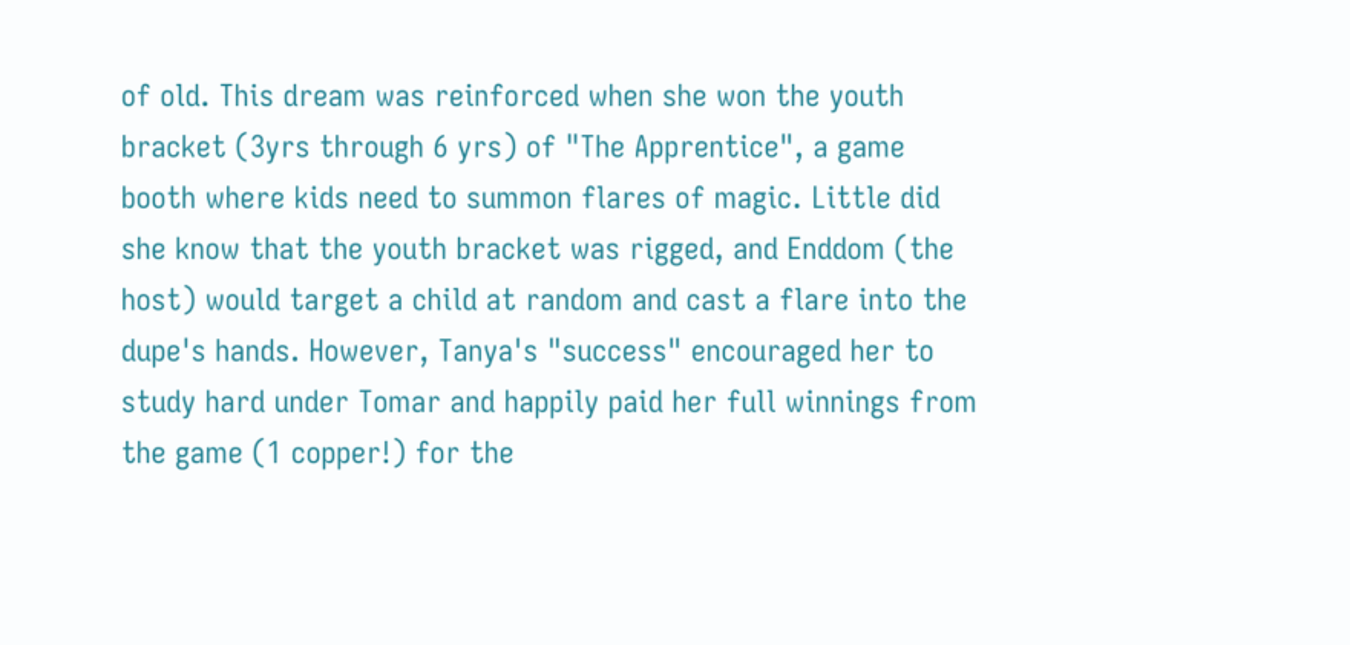of old. This dream was reinforced when she won the youth bracket (3yrs through 6 yrs) of "The Apprentice", a game booth where kids need to summon flares of magic. Little did she know that the youth bracket was rigged, and Enddom (the host) would target a child at random and cast a flare into the dupe's hands. However, Tanya's "success" encouraged her to study hard under Tomar and happily paid her full winnings from the game (1 copper!) for the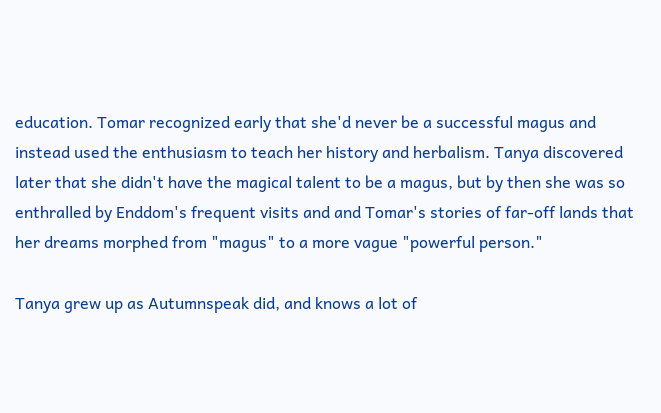education. Tomar recognized early that she'd never be a successful magus and instead used the enthusiasm to teach her history and herbalism. Tanya discovered later that she didn't have the magical talent to be a magus, but by then she was so enthralled by Enddom's frequent visits and and Tomar's stories of far-off lands that her dreams morphed from "magus" to a more vague "powerful person."

Tanya grew up as Autumnspeak did, and knows a lot of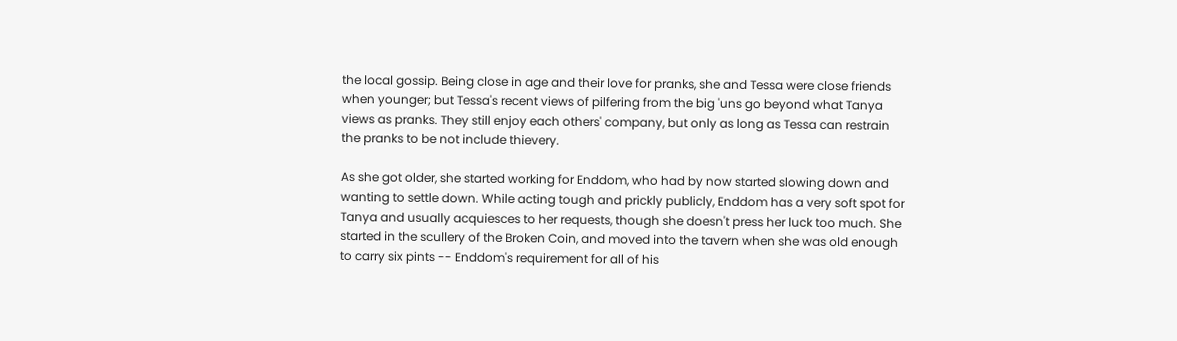the local gossip. Being close in age and their love for pranks, she and Tessa were close friends when younger; but Tessa's recent views of pilfering from the big 'uns go beyond what Tanya views as pranks. They still enjoy each others' company, but only as long as Tessa can restrain the pranks to be not include thievery.

As she got older, she started working for Enddom, who had by now started slowing down and wanting to settle down. While acting tough and prickly publicly, Enddom has a very soft spot for Tanya and usually acquiesces to her requests, though she doesn't press her luck too much. She started in the scullery of the Broken Coin, and moved into the tavern when she was old enough to carry six pints -- Enddom's requirement for all of his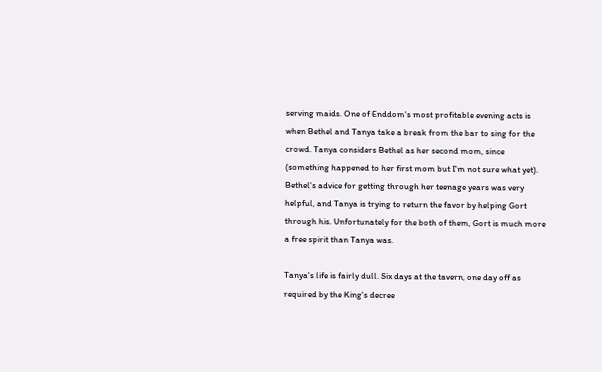serving maids. One of Enddom's most profitable evening acts is when Bethel and Tanya take a break from the bar to sing for the crowd. Tanya considers Bethel as her second mom, since (something happened to her first mom but I'm not sure what yet). Bethel's advice for getting through her teenage years was very helpful, and Tanya is trying to return the favor by helping Gort through his. Unfortunately for the both of them, Gort is much more a free spirit than Tanya was.

Tanya's life is fairly dull. Six days at the tavern, one day off as required by the King's decree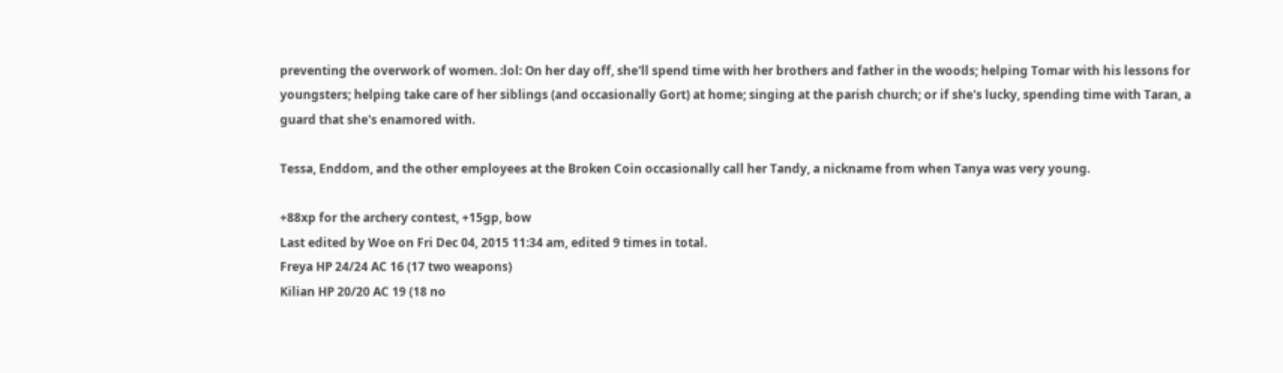preventing the overwork of women. :lol: On her day off, she'll spend time with her brothers and father in the woods; helping Tomar with his lessons for youngsters; helping take care of her siblings (and occasionally Gort) at home; singing at the parish church; or if she's lucky, spending time with Taran, a guard that she's enamored with.

Tessa, Enddom, and the other employees at the Broken Coin occasionally call her Tandy, a nickname from when Tanya was very young.

+88xp for the archery contest, +15gp, bow
Last edited by Woe on Fri Dec 04, 2015 11:34 am, edited 9 times in total.
Freya HP 24/24 AC 16 (17 two weapons)
Kilian HP 20/20 AC 19 (18 no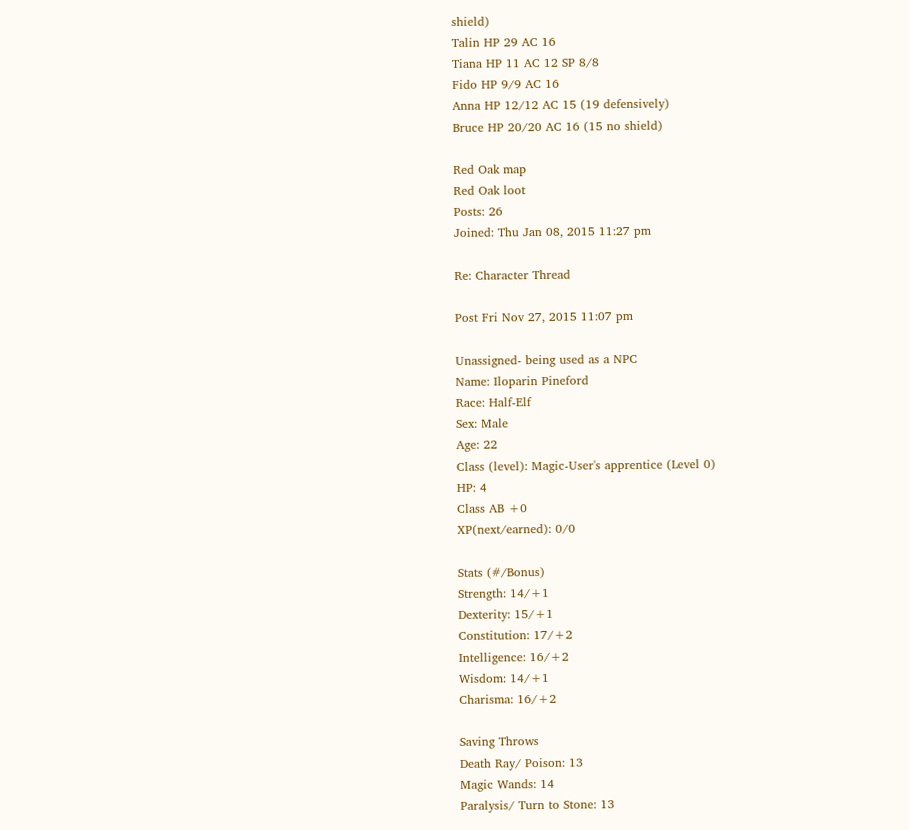shield)
Talin HP 29 AC 16
Tiana HP 11 AC 12 SP 8/8
Fido HP 9/9 AC 16
Anna HP 12/12 AC 15 (19 defensively)
Bruce HP 20/20 AC 16 (15 no shield)

Red Oak map
Red Oak loot
Posts: 26
Joined: Thu Jan 08, 2015 11:27 pm

Re: Character Thread

Post Fri Nov 27, 2015 11:07 pm

Unassigned- being used as a NPC
Name: Iloparin Pineford
Race: Half-Elf
Sex: Male
Age: 22
Class (level): Magic-User's apprentice (Level 0)
HP: 4
Class AB +0
XP(next/earned): 0/0

Stats (#/Bonus)
Strength: 14/+1
Dexterity: 15/+1
Constitution: 17/+2
Intelligence: 16/+2
Wisdom: 14/+1
Charisma: 16/+2

Saving Throws
Death Ray/ Poison: 13
Magic Wands: 14
Paralysis/ Turn to Stone: 13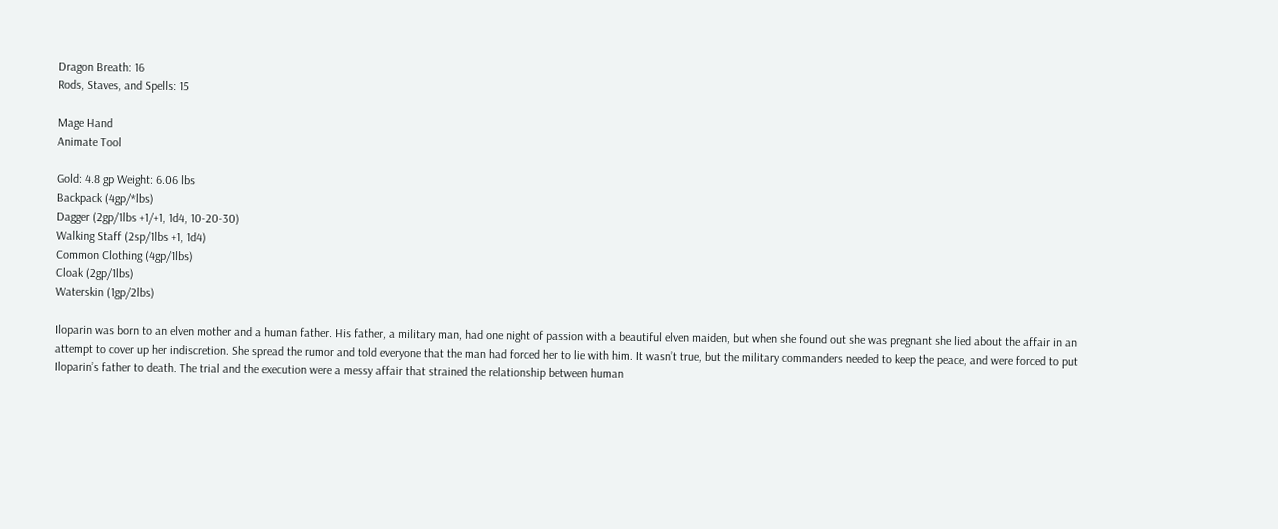Dragon Breath: 16
Rods, Staves, and Spells: 15

Mage Hand
Animate Tool

Gold: 4.8 gp Weight: 6.06 lbs
Backpack (4gp/*lbs)
Dagger (2gp/1lbs +1/+1, 1d4, 10-20-30)
Walking Staff (2sp/1lbs +1, 1d4)
Common Clothing (4gp/1lbs)
Cloak (2gp/1lbs)
Waterskin (1gp/2lbs)

Iloparin was born to an elven mother and a human father. His father, a military man, had one night of passion with a beautiful elven maiden, but when she found out she was pregnant she lied about the affair in an attempt to cover up her indiscretion. She spread the rumor and told everyone that the man had forced her to lie with him. It wasn’t true, but the military commanders needed to keep the peace, and were forced to put Iloparin’s father to death. The trial and the execution were a messy affair that strained the relationship between human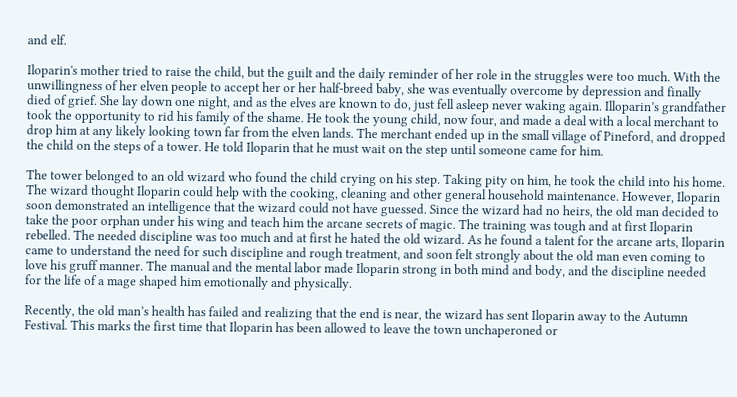and elf.

Iloparin's mother tried to raise the child, but the guilt and the daily reminder of her role in the struggles were too much. With the unwillingness of her elven people to accept her or her half-breed baby, she was eventually overcome by depression and finally died of grief. She lay down one night, and as the elves are known to do, just fell asleep never waking again. Illoparin’s grandfather took the opportunity to rid his family of the shame. He took the young child, now four, and made a deal with a local merchant to drop him at any likely looking town far from the elven lands. The merchant ended up in the small village of Pineford, and dropped the child on the steps of a tower. He told Iloparin that he must wait on the step until someone came for him.

The tower belonged to an old wizard who found the child crying on his step. Taking pity on him, he took the child into his home. The wizard thought Iloparin could help with the cooking, cleaning and other general household maintenance. However, Iloparin soon demonstrated an intelligence that the wizard could not have guessed. Since the wizard had no heirs, the old man decided to take the poor orphan under his wing and teach him the arcane secrets of magic. The training was tough and at first Iloparin rebelled. The needed discipline was too much and at first he hated the old wizard. As he found a talent for the arcane arts, Iloparin came to understand the need for such discipline and rough treatment, and soon felt strongly about the old man even coming to love his gruff manner. The manual and the mental labor made Iloparin strong in both mind and body, and the discipline needed for the life of a mage shaped him emotionally and physically.

Recently, the old man’s health has failed and realizing that the end is near, the wizard has sent Iloparin away to the Autumn Festival. This marks the first time that Iloparin has been allowed to leave the town unchaperoned or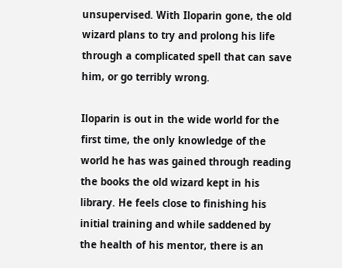unsupervised. With Iloparin gone, the old wizard plans to try and prolong his life through a complicated spell that can save him, or go terribly wrong.

Iloparin is out in the wide world for the first time, the only knowledge of the world he has was gained through reading the books the old wizard kept in his library. He feels close to finishing his initial training and while saddened by the health of his mentor, there is an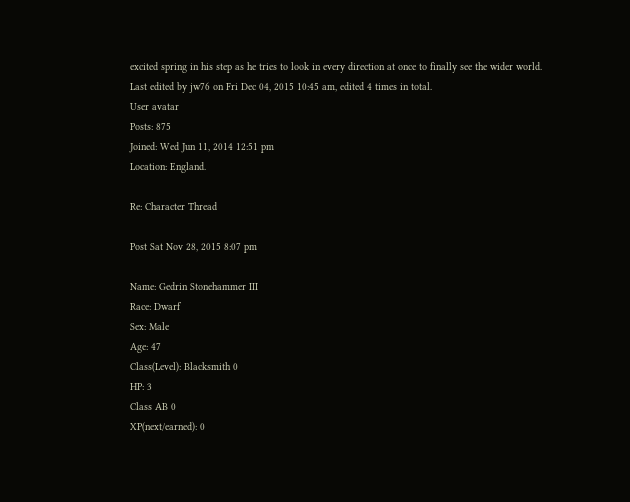excited spring in his step as he tries to look in every direction at once to finally see the wider world.
Last edited by jw76 on Fri Dec 04, 2015 10:45 am, edited 4 times in total.
User avatar
Posts: 875
Joined: Wed Jun 11, 2014 12:51 pm
Location: England.

Re: Character Thread

Post Sat Nov 28, 2015 8:07 pm

Name: Gedrin Stonehammer III
Race: Dwarf
Sex: Male
Age: 47
Class(Level): Blacksmith 0
HP: 3
Class AB 0
XP(next/earned): 0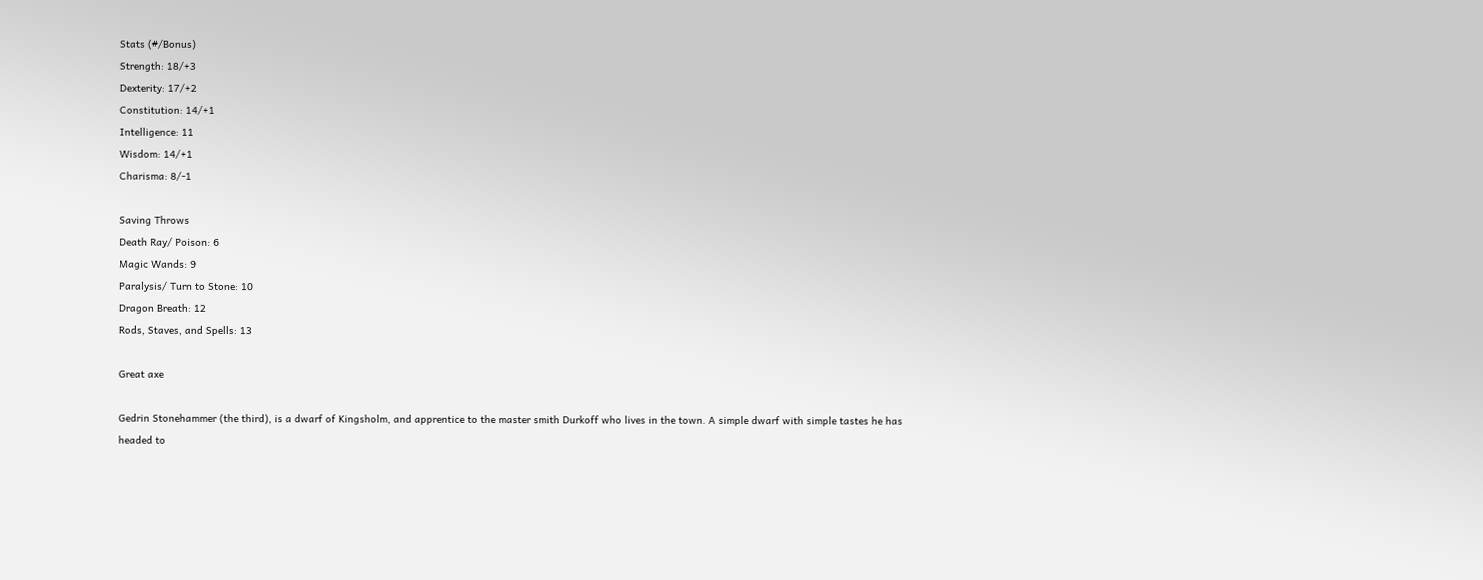Stats (#/Bonus)
Strength: 18/+3
Dexterity: 17/+2
Constitution: 14/+1
Intelligence: 11
Wisdom: 14/+1
Charisma: 8/-1

Saving Throws
Death Ray/ Poison: 6
Magic Wands: 9
Paralysis/ Turn to Stone: 10
Dragon Breath: 12
Rods, Staves, and Spells: 13

Great axe

Gedrin Stonehammer (the third), is a dwarf of Kingsholm, and apprentice to the master smith Durkoff who lives in the town. A simple dwarf with simple tastes he has headed to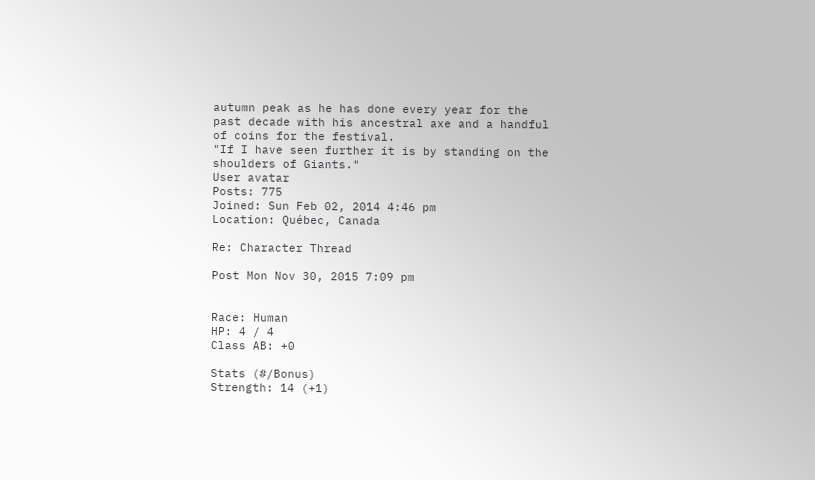autumn peak as he has done every year for the past decade with his ancestral axe and a handful of coins for the festival.
"If I have seen further it is by standing on the shoulders of Giants."
User avatar
Posts: 775
Joined: Sun Feb 02, 2014 4:46 pm
Location: Québec, Canada

Re: Character Thread

Post Mon Nov 30, 2015 7:09 pm


Race: Human
HP: 4 / 4
Class AB: +0

Stats (#/Bonus)
Strength: 14 (+1)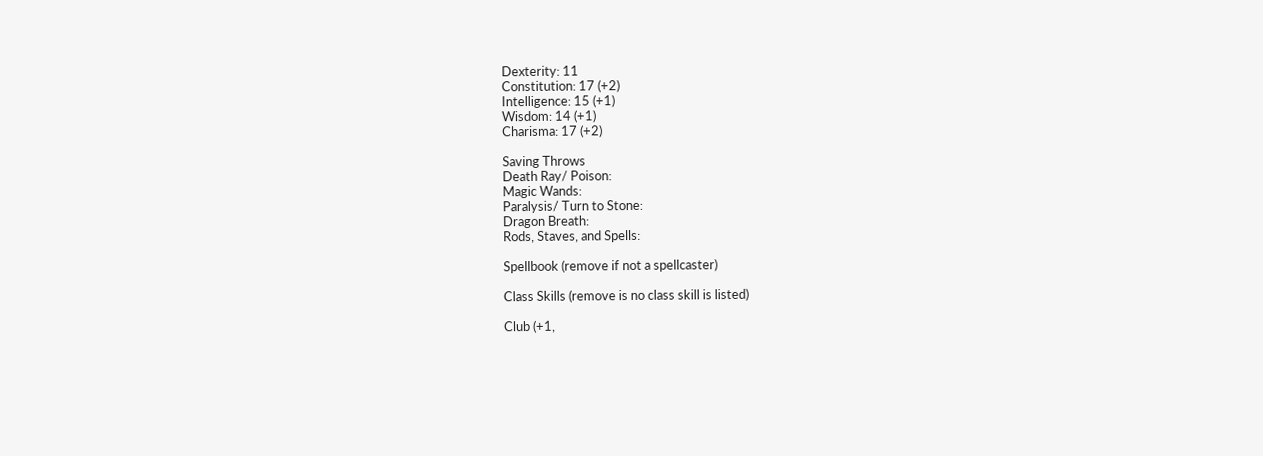Dexterity: 11
Constitution: 17 (+2)
Intelligence: 15 (+1)
Wisdom: 14 (+1)
Charisma: 17 (+2)

Saving Throws
Death Ray/ Poison:
Magic Wands:
Paralysis/ Turn to Stone:
Dragon Breath:
Rods, Staves, and Spells:

Spellbook (remove if not a spellcaster)

Class Skills (remove is no class skill is listed)

Club (+1,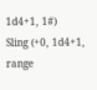1d4+1, 1#)
Sling (+0, 1d4+1, range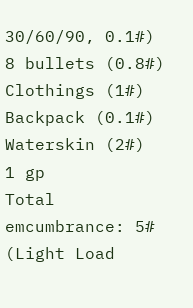30/60/90, 0.1#)
8 bullets (0.8#)
Clothings (1#)
Backpack (0.1#)
Waterskin (2#)
1 gp
Total emcumbrance: 5# (Light Load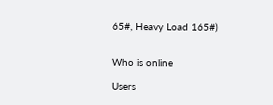65#, Heavy Load 165#)


Who is online

Users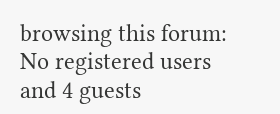browsing this forum: No registered users and 4 guests